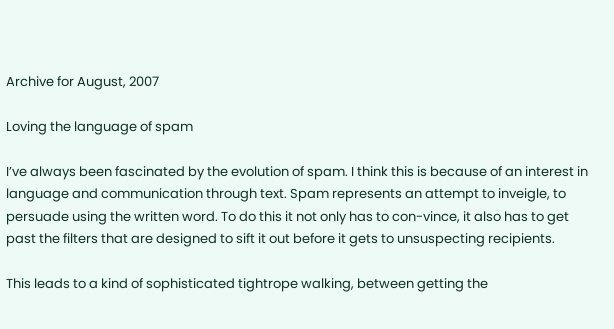Archive for August, 2007

Loving the language of spam

I’ve always been fascinated by the evolution of spam. I think this is because of an interest in language and communication through text. Spam represents an attempt to inveigle, to persuade using the written word. To do this it not only has to con-vince, it also has to get past the filters that are designed to sift it out before it gets to unsuspecting recipients.

This leads to a kind of sophisticated tightrope walking, between getting the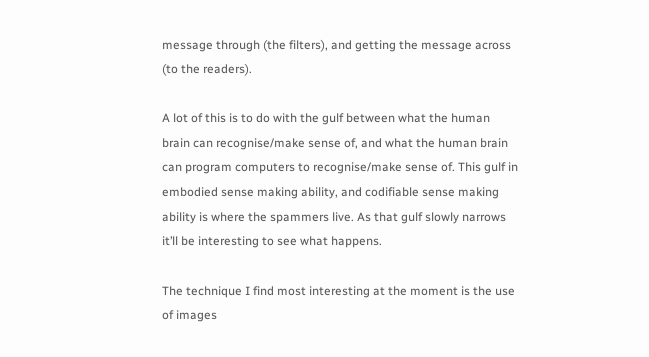message through (the filters), and getting the message across (to the readers).

A lot of this is to do with the gulf between what the human brain can recognise/make sense of, and what the human brain can program computers to recognise/make sense of. This gulf in embodied sense making ability, and codifiable sense making ability is where the spammers live. As that gulf slowly narrows it’ll be interesting to see what happens.

The technique I find most interesting at the moment is the use of images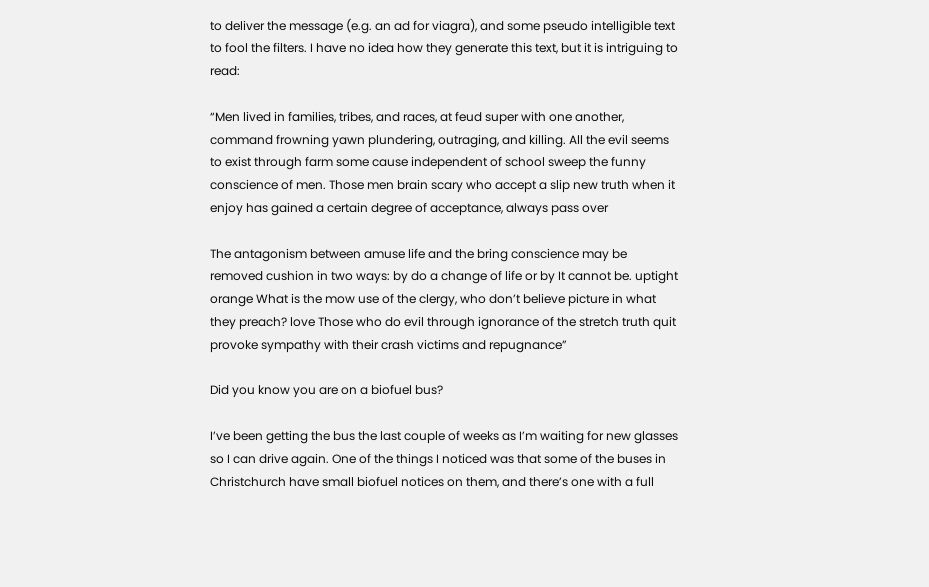to deliver the message (e.g. an ad for viagra), and some pseudo intelligible text to fool the filters. I have no idea how they generate this text, but it is intriguing to read:

“Men lived in families, tribes, and races, at feud super with one another, command frowning yawn plundering, outraging, and killing. All the evil seems to exist through farm some cause independent of school sweep the funny conscience of men. Those men brain scary who accept a slip new truth when it enjoy has gained a certain degree of acceptance, always pass over

The antagonism between amuse life and the bring conscience may be removed cushion in two ways: by do a change of life or by It cannot be. uptight orange What is the mow use of the clergy, who don’t believe picture in what they preach? love Those who do evil through ignorance of the stretch truth quit provoke sympathy with their crash victims and repugnance”

Did you know you are on a biofuel bus?

I’ve been getting the bus the last couple of weeks as I’m waiting for new glasses so I can drive again. One of the things I noticed was that some of the buses in Christchurch have small biofuel notices on them, and there’s one with a full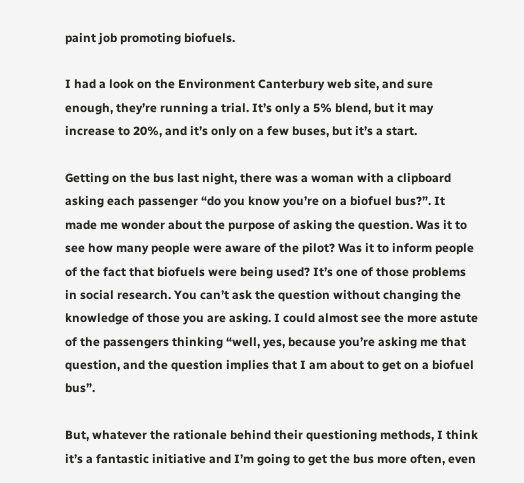paint job promoting biofuels.

I had a look on the Environment Canterbury web site, and sure enough, they’re running a trial. It’s only a 5% blend, but it may increase to 20%, and it’s only on a few buses, but it’s a start.

Getting on the bus last night, there was a woman with a clipboard asking each passenger “do you know you’re on a biofuel bus?”. It made me wonder about the purpose of asking the question. Was it to see how many people were aware of the pilot? Was it to inform people of the fact that biofuels were being used? It’s one of those problems in social research. You can’t ask the question without changing the knowledge of those you are asking. I could almost see the more astute of the passengers thinking “well, yes, because you’re asking me that question, and the question implies that I am about to get on a biofuel bus”.

But, whatever the rationale behind their questioning methods, I think it’s a fantastic initiative and I’m going to get the bus more often, even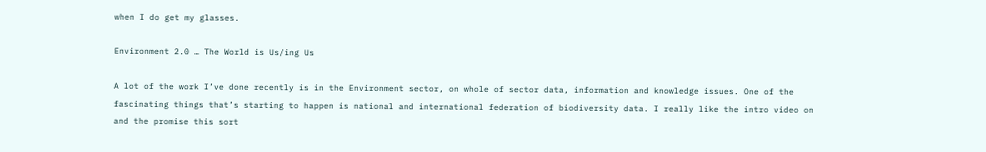when I do get my glasses.

Environment 2.0 … The World is Us/ing Us

A lot of the work I’ve done recently is in the Environment sector, on whole of sector data, information and knowledge issues. One of the fascinating things that’s starting to happen is national and international federation of biodiversity data. I really like the intro video on and the promise this sort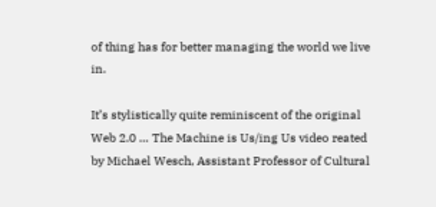of thing has for better managing the world we live in.

It’s stylistically quite reminiscent of the original Web 2.0 … The Machine is Us/ing Us video reated by Michael Wesch, Assistant Professor of Cultural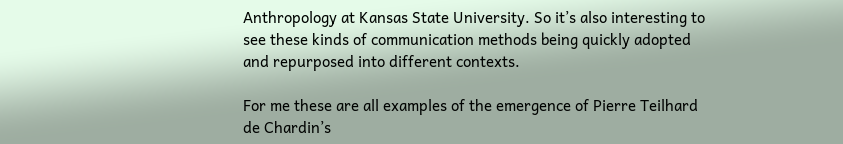Anthropology at Kansas State University. So it’s also interesting to see these kinds of communication methods being quickly adopted and repurposed into different contexts.

For me these are all examples of the emergence of Pierre Teilhard de Chardin’s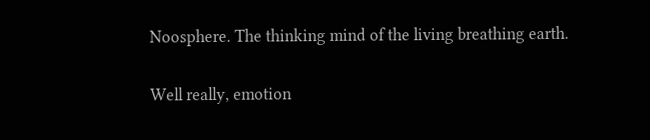Noosphere. The thinking mind of the living breathing earth.

Well really, emotion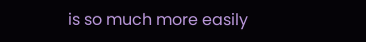is so much more easily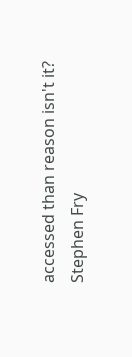accessed than reason isn't it?
Stephen Fry